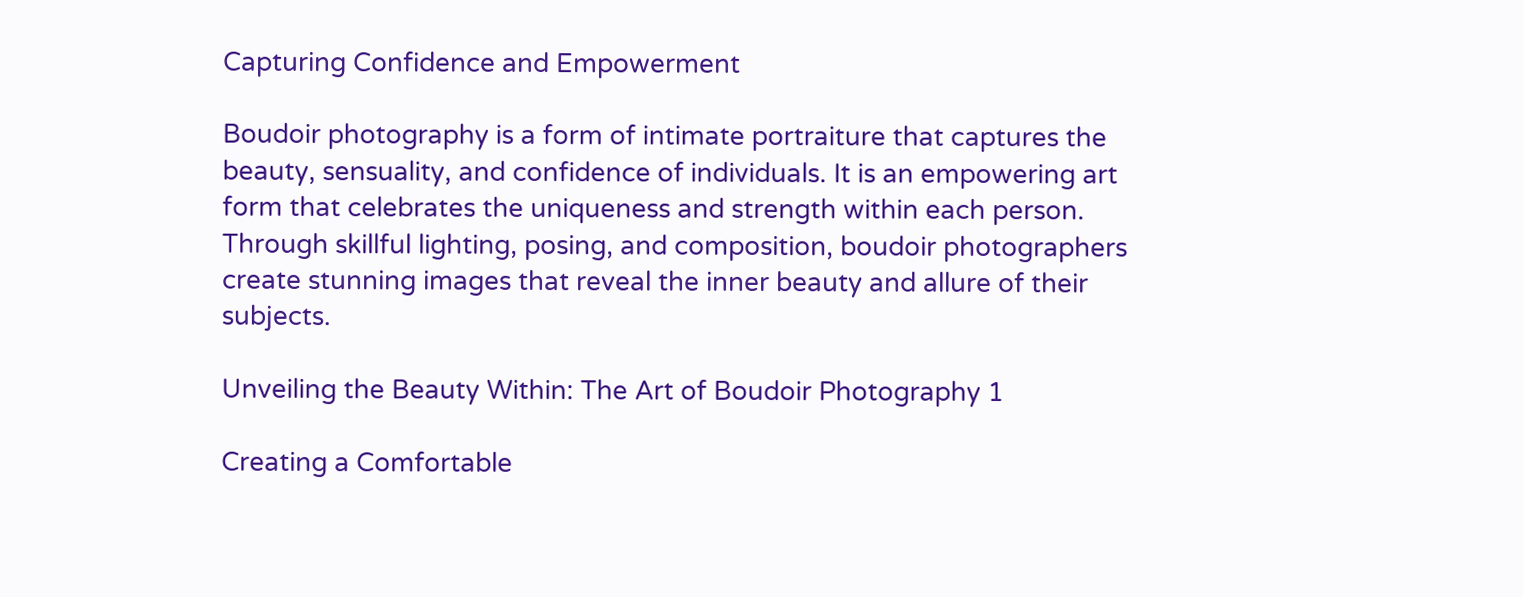Capturing Confidence and Empowerment

Boudoir photography is a form of intimate portraiture that captures the beauty, sensuality, and confidence of individuals. It is an empowering art form that celebrates the uniqueness and strength within each person. Through skillful lighting, posing, and composition, boudoir photographers create stunning images that reveal the inner beauty and allure of their subjects.

Unveiling the Beauty Within: The Art of Boudoir Photography 1

Creating a Comfortable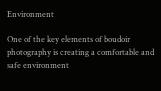Environment

One of the key elements of boudoir photography is creating a comfortable and safe environment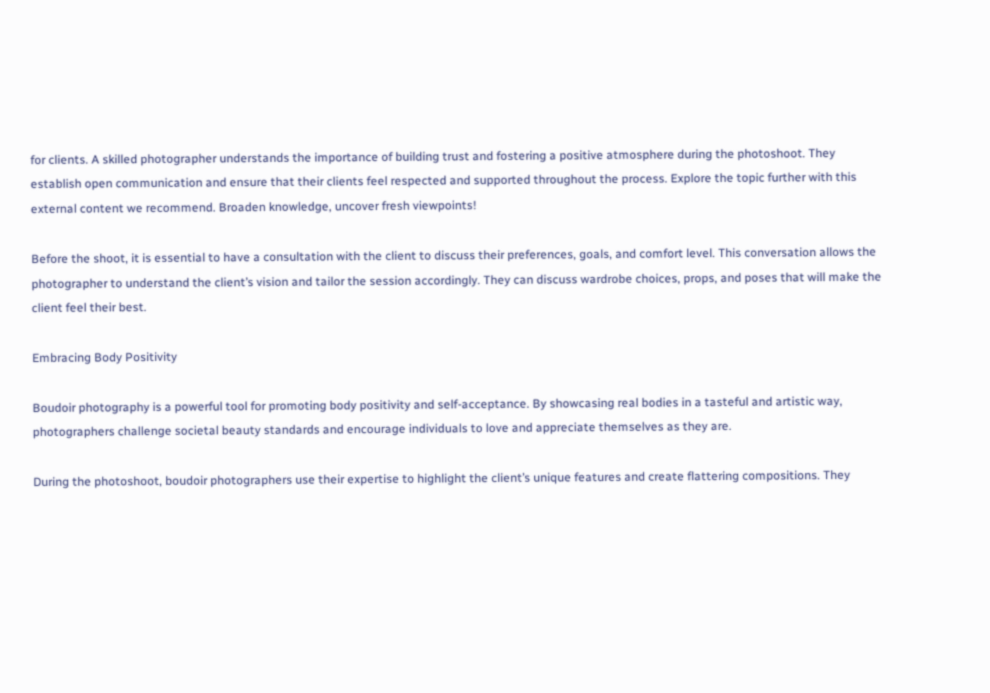for clients. A skilled photographer understands the importance of building trust and fostering a positive atmosphere during the photoshoot. They establish open communication and ensure that their clients feel respected and supported throughout the process. Explore the topic further with this external content we recommend. Broaden knowledge, uncover fresh viewpoints!

Before the shoot, it is essential to have a consultation with the client to discuss their preferences, goals, and comfort level. This conversation allows the photographer to understand the client’s vision and tailor the session accordingly. They can discuss wardrobe choices, props, and poses that will make the client feel their best.

Embracing Body Positivity

Boudoir photography is a powerful tool for promoting body positivity and self-acceptance. By showcasing real bodies in a tasteful and artistic way, photographers challenge societal beauty standards and encourage individuals to love and appreciate themselves as they are.

During the photoshoot, boudoir photographers use their expertise to highlight the client’s unique features and create flattering compositions. They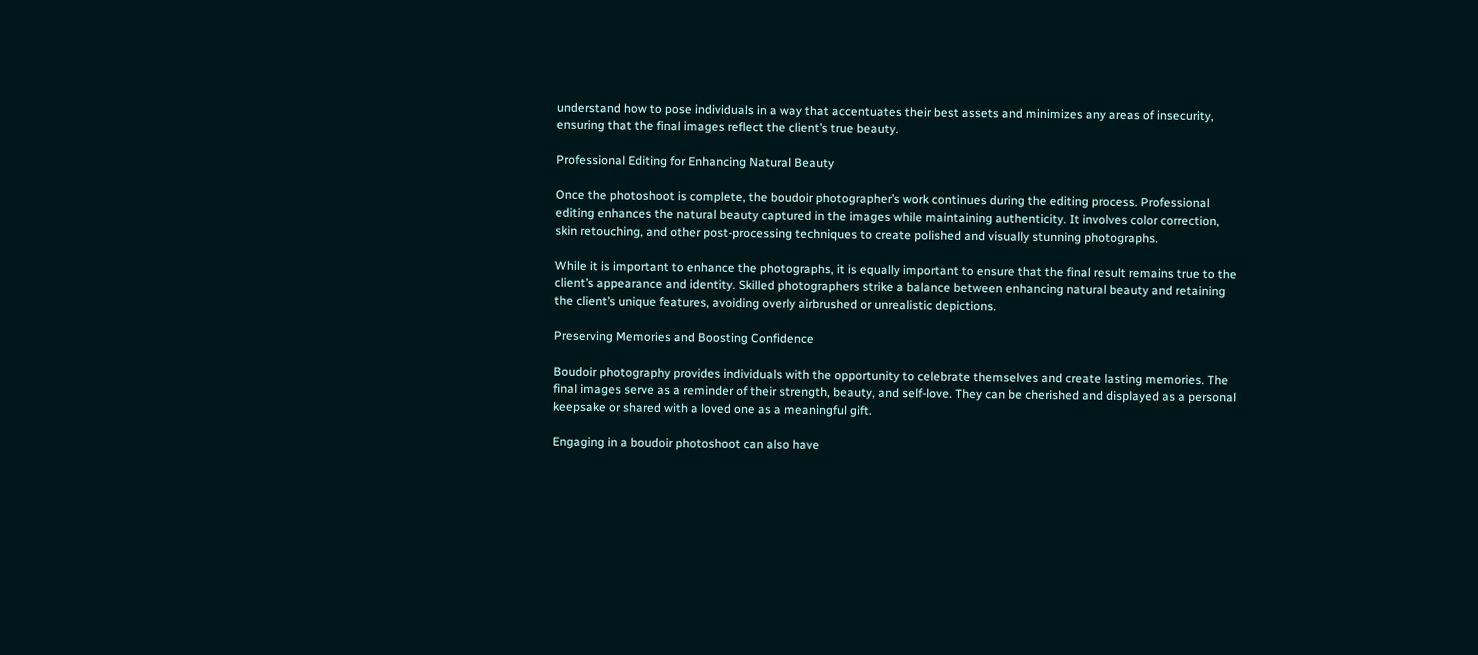understand how to pose individuals in a way that accentuates their best assets and minimizes any areas of insecurity, ensuring that the final images reflect the client’s true beauty.

Professional Editing for Enhancing Natural Beauty

Once the photoshoot is complete, the boudoir photographer’s work continues during the editing process. Professional editing enhances the natural beauty captured in the images while maintaining authenticity. It involves color correction, skin retouching, and other post-processing techniques to create polished and visually stunning photographs.

While it is important to enhance the photographs, it is equally important to ensure that the final result remains true to the client’s appearance and identity. Skilled photographers strike a balance between enhancing natural beauty and retaining the client’s unique features, avoiding overly airbrushed or unrealistic depictions.

Preserving Memories and Boosting Confidence

Boudoir photography provides individuals with the opportunity to celebrate themselves and create lasting memories. The final images serve as a reminder of their strength, beauty, and self-love. They can be cherished and displayed as a personal keepsake or shared with a loved one as a meaningful gift.

Engaging in a boudoir photoshoot can also have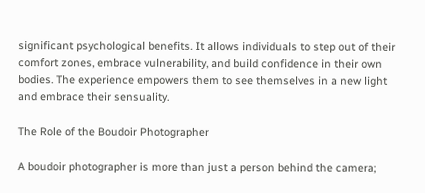significant psychological benefits. It allows individuals to step out of their comfort zones, embrace vulnerability, and build confidence in their own bodies. The experience empowers them to see themselves in a new light and embrace their sensuality.

The Role of the Boudoir Photographer

A boudoir photographer is more than just a person behind the camera;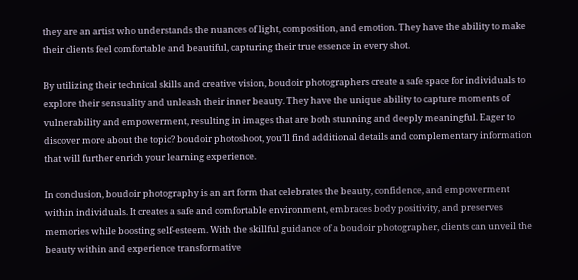they are an artist who understands the nuances of light, composition, and emotion. They have the ability to make their clients feel comfortable and beautiful, capturing their true essence in every shot.

By utilizing their technical skills and creative vision, boudoir photographers create a safe space for individuals to explore their sensuality and unleash their inner beauty. They have the unique ability to capture moments of vulnerability and empowerment, resulting in images that are both stunning and deeply meaningful. Eager to discover more about the topic? boudoir photoshoot, you’ll find additional details and complementary information that will further enrich your learning experience.

In conclusion, boudoir photography is an art form that celebrates the beauty, confidence, and empowerment within individuals. It creates a safe and comfortable environment, embraces body positivity, and preserves memories while boosting self-esteem. With the skillful guidance of a boudoir photographer, clients can unveil the beauty within and experience transformative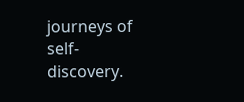journeys of self-discovery.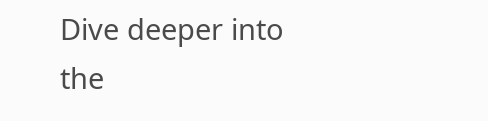Dive deeper into the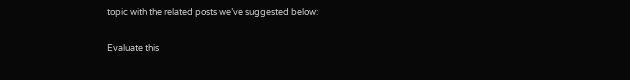topic with the related posts we’ve suggested below:

Evaluate this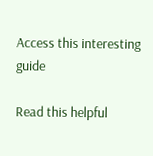Access this interesting guide

Read this helpful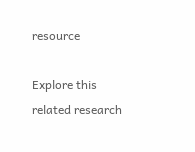resource

Explore this related research